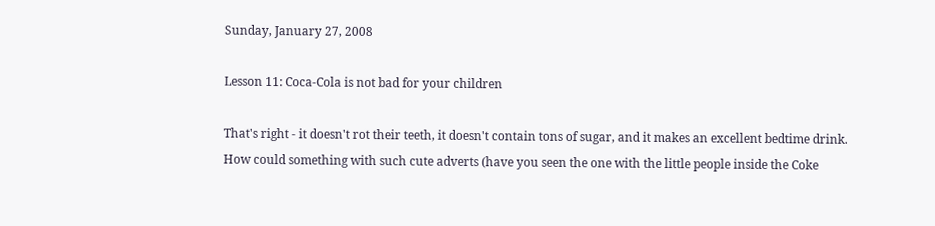Sunday, January 27, 2008

Lesson 11: Coca-Cola is not bad for your children

That's right - it doesn't rot their teeth, it doesn't contain tons of sugar, and it makes an excellent bedtime drink. How could something with such cute adverts (have you seen the one with the little people inside the Coke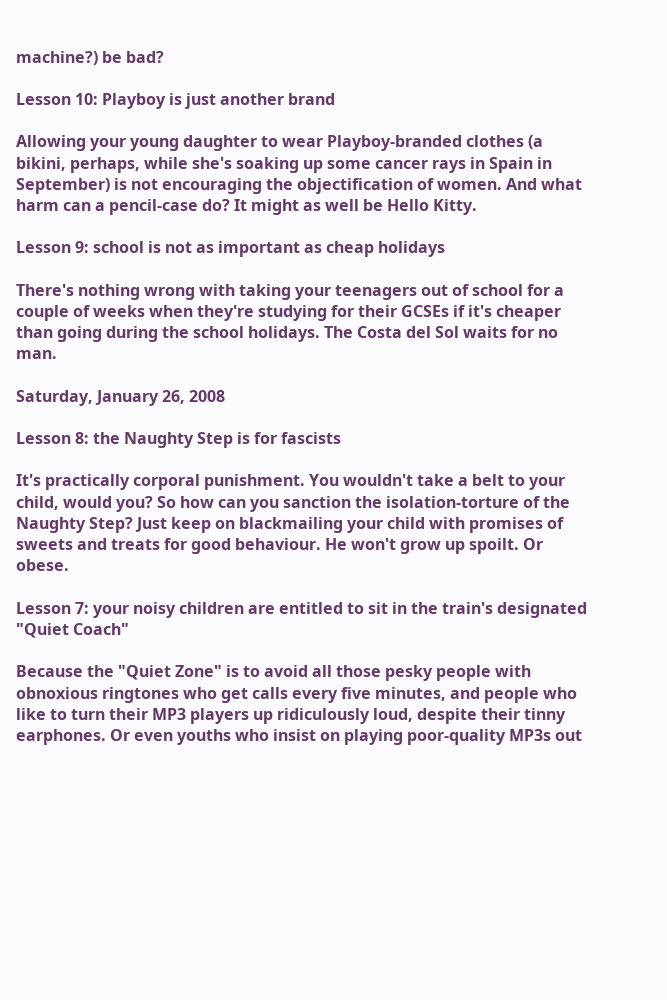machine?) be bad?

Lesson 10: Playboy is just another brand

Allowing your young daughter to wear Playboy-branded clothes (a bikini, perhaps, while she's soaking up some cancer rays in Spain in September) is not encouraging the objectification of women. And what harm can a pencil-case do? It might as well be Hello Kitty.

Lesson 9: school is not as important as cheap holidays

There's nothing wrong with taking your teenagers out of school for a couple of weeks when they're studying for their GCSEs if it's cheaper than going during the school holidays. The Costa del Sol waits for no man.

Saturday, January 26, 2008

Lesson 8: the Naughty Step is for fascists

It's practically corporal punishment. You wouldn't take a belt to your child, would you? So how can you sanction the isolation-torture of the Naughty Step? Just keep on blackmailing your child with promises of sweets and treats for good behaviour. He won't grow up spoilt. Or obese.

Lesson 7: your noisy children are entitled to sit in the train's designated "Quiet Coach"

Because the "Quiet Zone" is to avoid all those pesky people with obnoxious ringtones who get calls every five minutes, and people who like to turn their MP3 players up ridiculously loud, despite their tinny earphones. Or even youths who insist on playing poor-quality MP3s out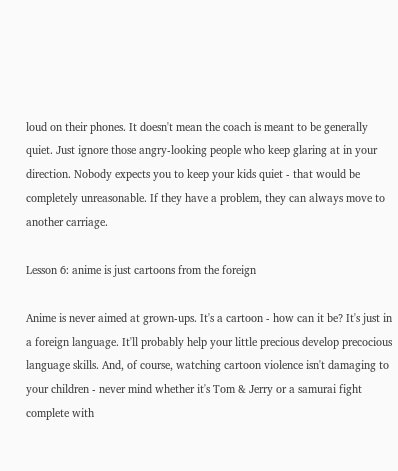loud on their phones. It doesn't mean the coach is meant to be generally quiet. Just ignore those angry-looking people who keep glaring at in your direction. Nobody expects you to keep your kids quiet - that would be completely unreasonable. If they have a problem, they can always move to another carriage.

Lesson 6: anime is just cartoons from the foreign

Anime is never aimed at grown-ups. It's a cartoon - how can it be? It's just in a foreign language. It'll probably help your little precious develop precocious language skills. And, of course, watching cartoon violence isn't damaging to your children - never mind whether it's Tom & Jerry or a samurai fight complete with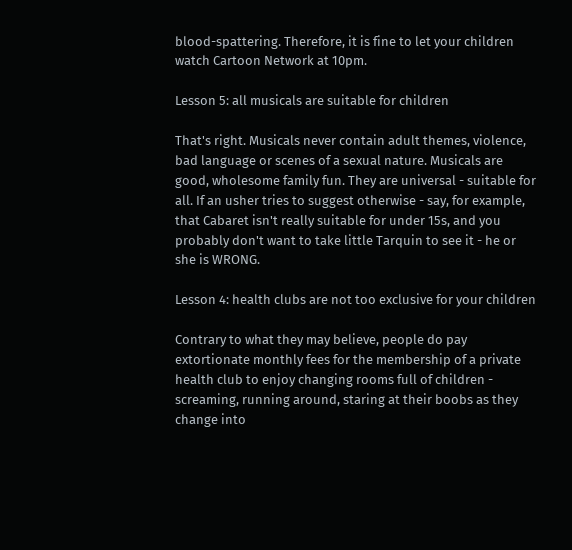blood-spattering. Therefore, it is fine to let your children watch Cartoon Network at 10pm.

Lesson 5: all musicals are suitable for children

That's right. Musicals never contain adult themes, violence, bad language or scenes of a sexual nature. Musicals are good, wholesome family fun. They are universal - suitable for all. If an usher tries to suggest otherwise - say, for example, that Cabaret isn't really suitable for under 15s, and you probably don't want to take little Tarquin to see it - he or she is WRONG.

Lesson 4: health clubs are not too exclusive for your children

Contrary to what they may believe, people do pay extortionate monthly fees for the membership of a private health club to enjoy changing rooms full of children - screaming, running around, staring at their boobs as they change into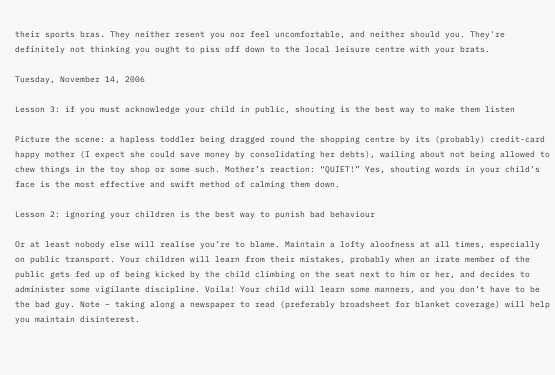their sports bras. They neither resent you nor feel uncomfortable, and neither should you. They're definitely not thinking you ought to piss off down to the local leisure centre with your brats.

Tuesday, November 14, 2006

Lesson 3: if you must acknowledge your child in public, shouting is the best way to make them listen

Picture the scene: a hapless toddler being dragged round the shopping centre by its (probably) credit-card happy mother (I expect she could save money by consolidating her debts), wailing about not being allowed to chew things in the toy shop or some such. Mother’s reaction: “QUIET!” Yes, shouting words in your child’s face is the most effective and swift method of calming them down.

Lesson 2: ignoring your children is the best way to punish bad behaviour

Or at least nobody else will realise you’re to blame. Maintain a lofty aloofness at all times, especially on public transport. Your children will learn from their mistakes, probably when an irate member of the public gets fed up of being kicked by the child climbing on the seat next to him or her, and decides to administer some vigilante discipline. Voila! Your child will learn some manners, and you don’t have to be the bad guy. Note – taking along a newspaper to read (preferably broadsheet for blanket coverage) will help you maintain disinterest.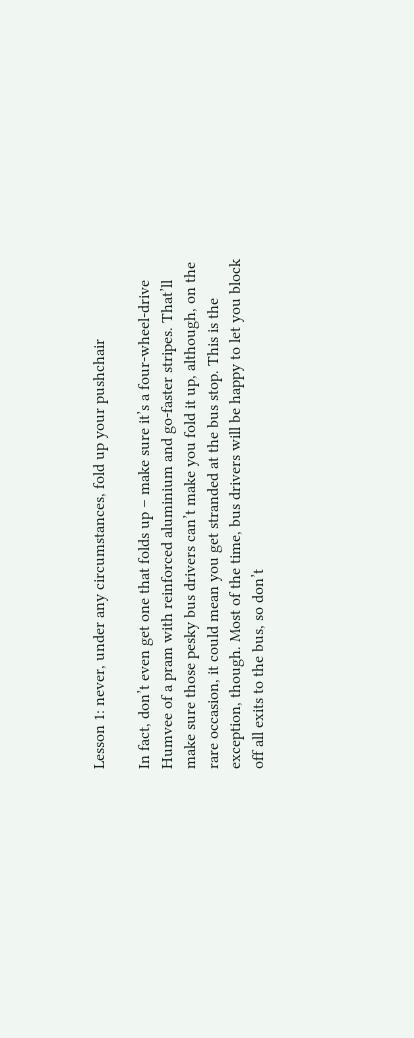Lesson 1: never, under any circumstances, fold up your pushchair

In fact, don’t even get one that folds up – make sure it’s a four-wheel-drive Humvee of a pram with reinforced aluminium and go-faster stripes. That’ll make sure those pesky bus drivers can’t make you fold it up, although, on the rare occasion, it could mean you get stranded at the bus stop. This is the exception, though. Most of the time, bus drivers will be happy to let you block off all exits to the bus, so don’t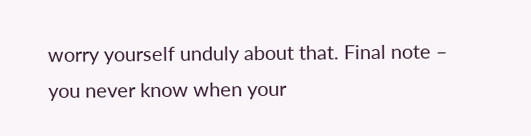worry yourself unduly about that. Final note – you never know when your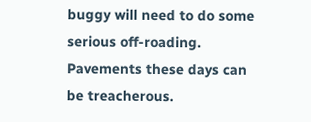buggy will need to do some serious off-roading. Pavements these days can be treacherous.